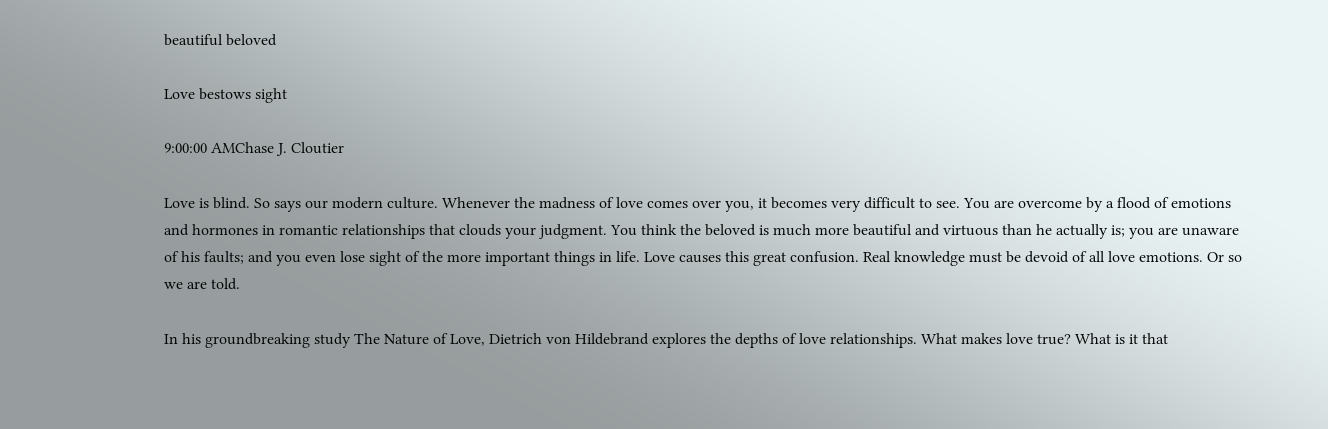beautiful beloved

Love bestows sight

9:00:00 AMChase J. Cloutier

Love is blind. So says our modern culture. Whenever the madness of love comes over you, it becomes very difficult to see. You are overcome by a flood of emotions and hormones in romantic relationships that clouds your judgment. You think the beloved is much more beautiful and virtuous than he actually is; you are unaware of his faults; and you even lose sight of the more important things in life. Love causes this great confusion. Real knowledge must be devoid of all love emotions. Or so we are told.

In his groundbreaking study The Nature of Love, Dietrich von Hildebrand explores the depths of love relationships. What makes love true? What is it that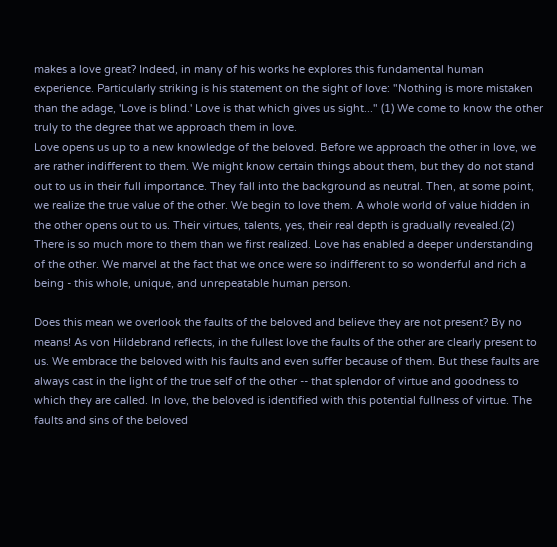makes a love great? Indeed, in many of his works he explores this fundamental human experience. Particularly striking is his statement on the sight of love: "Nothing is more mistaken than the adage, 'Love is blind.' Love is that which gives us sight..." (1) We come to know the other truly to the degree that we approach them in love.
Love opens us up to a new knowledge of the beloved. Before we approach the other in love, we are rather indifferent to them. We might know certain things about them, but they do not stand out to us in their full importance. They fall into the background as neutral. Then, at some point, we realize the true value of the other. We begin to love them. A whole world of value hidden in the other opens out to us. Their virtues, talents, yes, their real depth is gradually revealed.(2) There is so much more to them than we first realized. Love has enabled a deeper understanding of the other. We marvel at the fact that we once were so indifferent to so wonderful and rich a being - this whole, unique, and unrepeatable human person.

Does this mean we overlook the faults of the beloved and believe they are not present? By no means! As von Hildebrand reflects, in the fullest love the faults of the other are clearly present to us. We embrace the beloved with his faults and even suffer because of them. But these faults are always cast in the light of the true self of the other -- that splendor of virtue and goodness to which they are called. In love, the beloved is identified with this potential fullness of virtue. The faults and sins of the beloved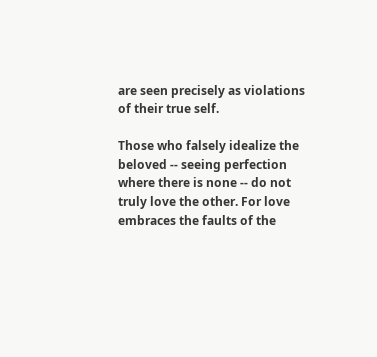are seen precisely as violations of their true self.

Those who falsely idealize the beloved -- seeing perfection where there is none -- do not truly love the other. For love embraces the faults of the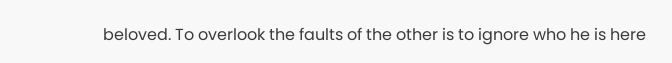beloved. To overlook the faults of the other is to ignore who he is here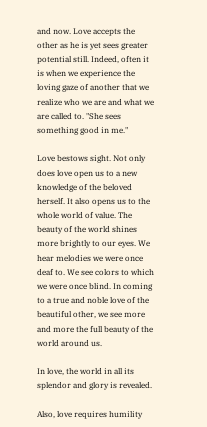and now. Love accepts the other as he is yet sees greater potential still. Indeed, often it is when we experience the loving gaze of another that we realize who we are and what we are called to. "She sees something good in me."

Love bestows sight. Not only does love open us to a new knowledge of the beloved herself. It also opens us to the whole world of value. The beauty of the world shines more brightly to our eyes. We hear melodies we were once deaf to. We see colors to which we were once blind. In coming to a true and noble love of the beautiful other, we see more and more the full beauty of the world around us.

In love, the world in all its splendor and glory is revealed.

Also, love requires humility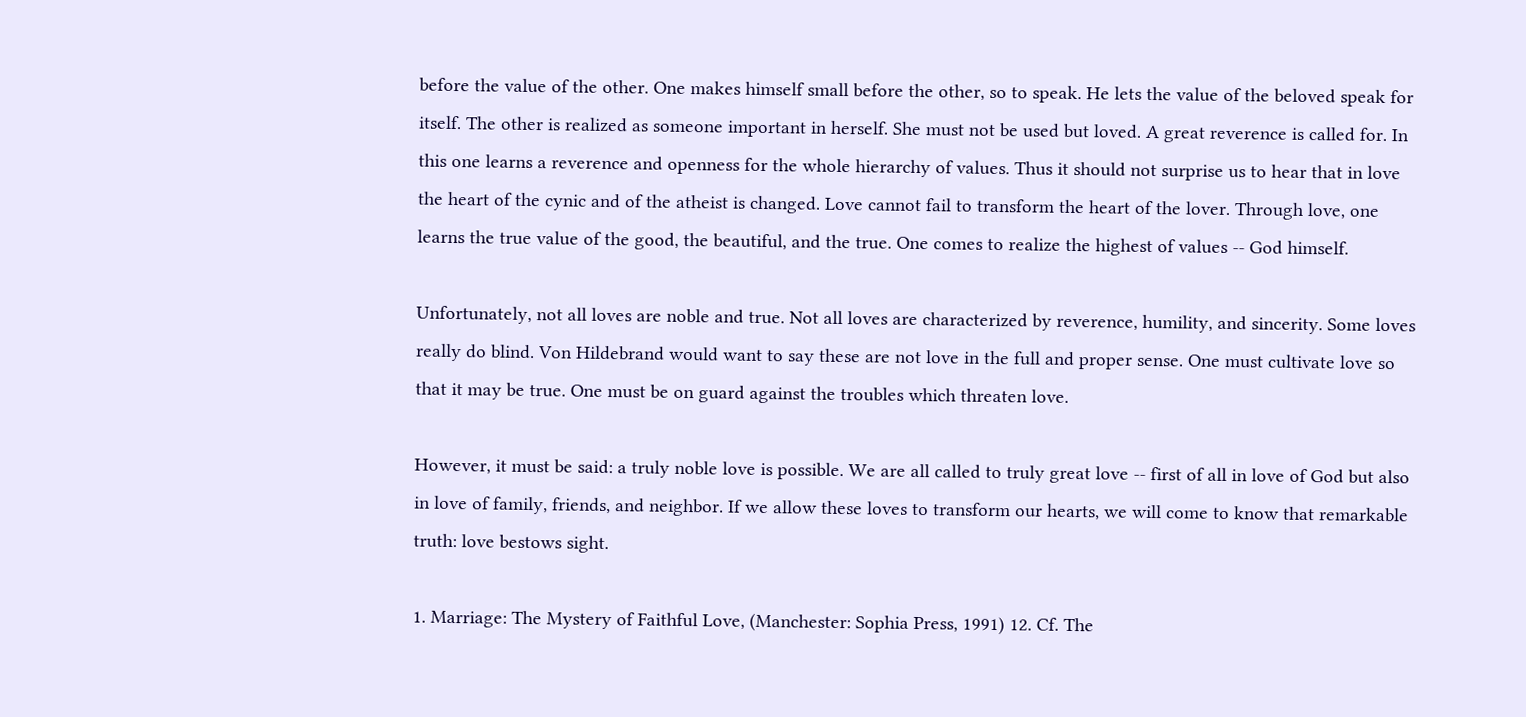before the value of the other. One makes himself small before the other, so to speak. He lets the value of the beloved speak for itself. The other is realized as someone important in herself. She must not be used but loved. A great reverence is called for. In this one learns a reverence and openness for the whole hierarchy of values. Thus it should not surprise us to hear that in love the heart of the cynic and of the atheist is changed. Love cannot fail to transform the heart of the lover. Through love, one learns the true value of the good, the beautiful, and the true. One comes to realize the highest of values -- God himself.

Unfortunately, not all loves are noble and true. Not all loves are characterized by reverence, humility, and sincerity. Some loves really do blind. Von Hildebrand would want to say these are not love in the full and proper sense. One must cultivate love so that it may be true. One must be on guard against the troubles which threaten love.

However, it must be said: a truly noble love is possible. We are all called to truly great love -- first of all in love of God but also in love of family, friends, and neighbor. If we allow these loves to transform our hearts, we will come to know that remarkable truth: love bestows sight.

1. Marriage: The Mystery of Faithful Love, (Manchester: Sophia Press, 1991) 12. Cf. The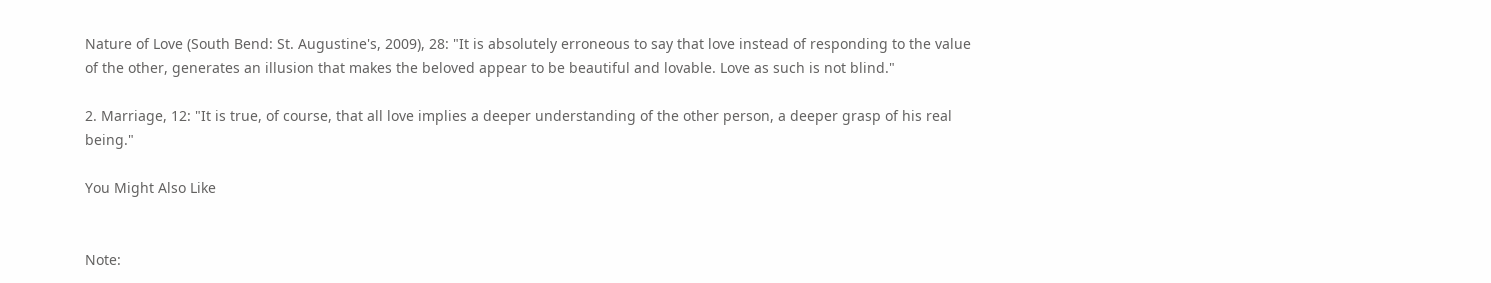Nature of Love (South Bend: St. Augustine's, 2009), 28: "It is absolutely erroneous to say that love instead of responding to the value of the other, generates an illusion that makes the beloved appear to be beautiful and lovable. Love as such is not blind."

2. Marriage, 12: "It is true, of course, that all love implies a deeper understanding of the other person, a deeper grasp of his real being."

You Might Also Like


Note: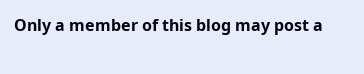Only a member of this blog may post a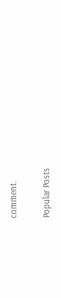comment.

Popular Posts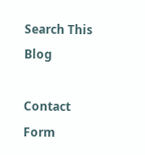Search This Blog

Contact Form